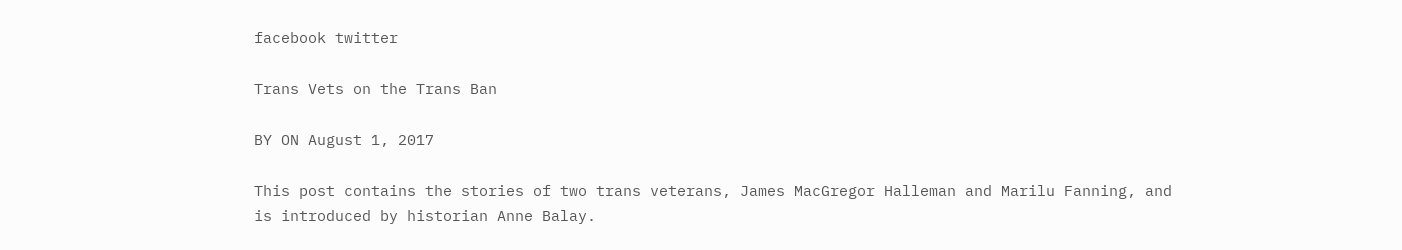facebook twitter

Trans Vets on the Trans Ban

BY ON August 1, 2017

This post contains the stories of two trans veterans, James MacGregor Halleman and Marilu Fanning, and is introduced by historian Anne Balay.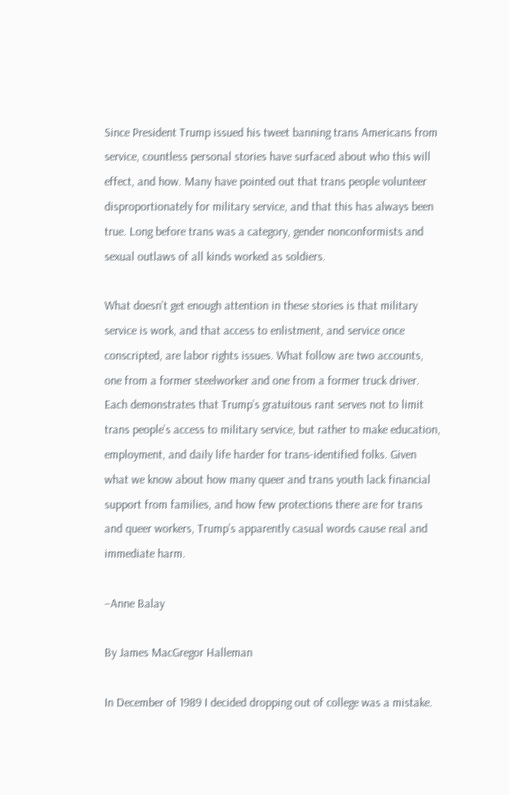Since President Trump issued his tweet banning trans Americans from service, countless personal stories have surfaced about who this will effect, and how. Many have pointed out that trans people volunteer disproportionately for military service, and that this has always been true. Long before trans was a category, gender nonconformists and sexual outlaws of all kinds worked as soldiers.

What doesn’t get enough attention in these stories is that military service is work, and that access to enlistment, and service once conscripted, are labor rights issues. What follow are two accounts, one from a former steelworker and one from a former truck driver. Each demonstrates that Trump’s gratuitous rant serves not to limit trans people’s access to military service, but rather to make education, employment, and daily life harder for trans-identified folks. Given what we know about how many queer and trans youth lack financial support from families, and how few protections there are for trans and queer workers, Trump’s apparently casual words cause real and immediate harm.

–Anne Balay

By James MacGregor Halleman

In December of 1989 I decided dropping out of college was a mistake.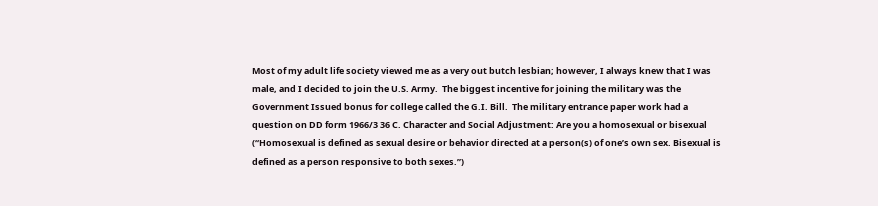Most of my adult life society viewed me as a very out butch lesbian; however, I always knew that I was male, and I decided to join the U.S. Army.  The biggest incentive for joining the military was the Government Issued bonus for college called the G.I. Bill.  The military entrance paper work had a question on DD form 1966/3 36 C. Character and Social Adjustment: Are you a homosexual or bisexual (“Homosexual is defined as sexual desire or behavior directed at a person(s) of one’s own sex. Bisexual is defined as a person responsive to both sexes.”)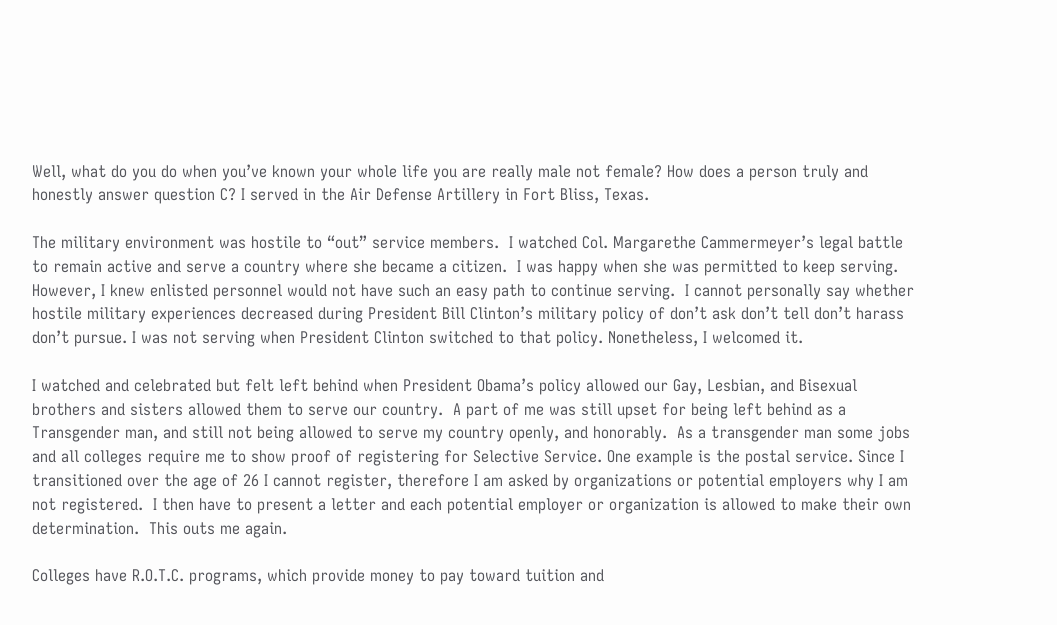Well, what do you do when you’ve known your whole life you are really male not female? How does a person truly and honestly answer question C? I served in the Air Defense Artillery in Fort Bliss, Texas.

The military environment was hostile to “out” service members.  I watched Col. Margarethe Cammermeyer’s legal battle to remain active and serve a country where she became a citizen.  I was happy when she was permitted to keep serving. However, I knew enlisted personnel would not have such an easy path to continue serving.  I cannot personally say whether hostile military experiences decreased during President Bill Clinton’s military policy of don’t ask don’t tell don’t harass don’t pursue. I was not serving when President Clinton switched to that policy. Nonetheless, I welcomed it.

I watched and celebrated but felt left behind when President Obama’s policy allowed our Gay, Lesbian, and Bisexual brothers and sisters allowed them to serve our country.  A part of me was still upset for being left behind as a Transgender man, and still not being allowed to serve my country openly, and honorably.  As a transgender man some jobs and all colleges require me to show proof of registering for Selective Service. One example is the postal service. Since I transitioned over the age of 26 I cannot register, therefore I am asked by organizations or potential employers why I am not registered.  I then have to present a letter and each potential employer or organization is allowed to make their own determination.  This outs me again.

Colleges have R.O.T.C. programs, which provide money to pay toward tuition and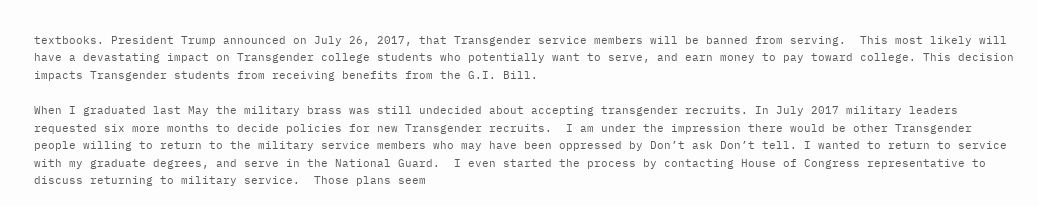textbooks. President Trump announced on July 26, 2017, that Transgender service members will be banned from serving.  This most likely will have a devastating impact on Transgender college students who potentially want to serve, and earn money to pay toward college. This decision impacts Transgender students from receiving benefits from the G.I. Bill.

When I graduated last May the military brass was still undecided about accepting transgender recruits. In July 2017 military leaders requested six more months to decide policies for new Transgender recruits.  I am under the impression there would be other Transgender people willing to return to the military service members who may have been oppressed by Don’t ask Don’t tell. I wanted to return to service with my graduate degrees, and serve in the National Guard.  I even started the process by contacting House of Congress representative to discuss returning to military service.  Those plans seem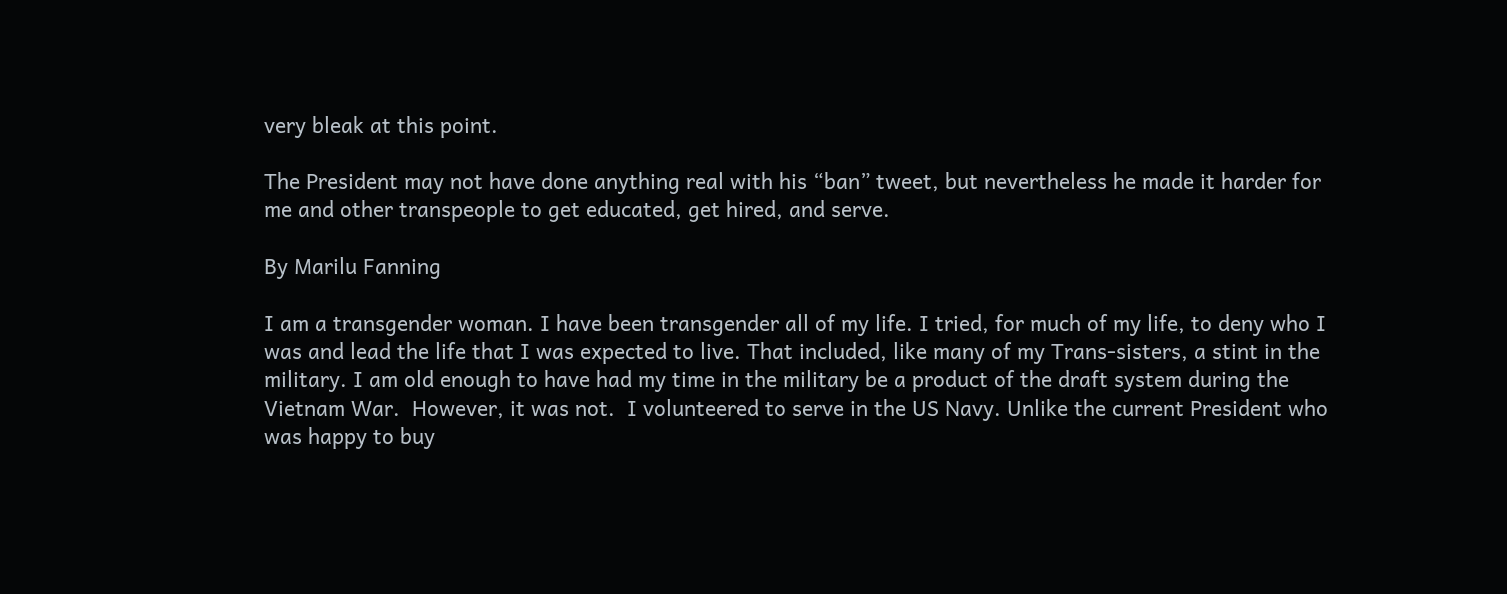very bleak at this point.

The President may not have done anything real with his “ban” tweet, but nevertheless he made it harder for me and other transpeople to get educated, get hired, and serve.

By Marilu Fanning

I am a transgender woman. I have been transgender all of my life. I tried, for much of my life, to deny who I was and lead the life that I was expected to live. That included, like many of my Trans-sisters, a stint in the military. I am old enough to have had my time in the military be a product of the draft system during the Vietnam War.  However, it was not.  I volunteered to serve in the US Navy. Unlike the current President who was happy to buy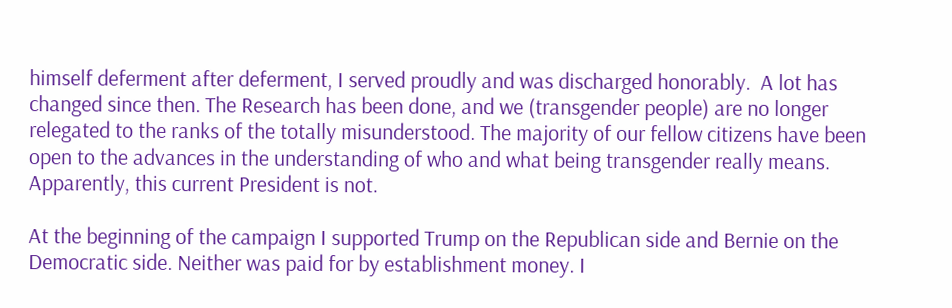himself deferment after deferment, I served proudly and was discharged honorably.  A lot has changed since then. The Research has been done, and we (transgender people) are no longer relegated to the ranks of the totally misunderstood. The majority of our fellow citizens have been open to the advances in the understanding of who and what being transgender really means. Apparently, this current President is not.

At the beginning of the campaign I supported Trump on the Republican side and Bernie on the Democratic side. Neither was paid for by establishment money. I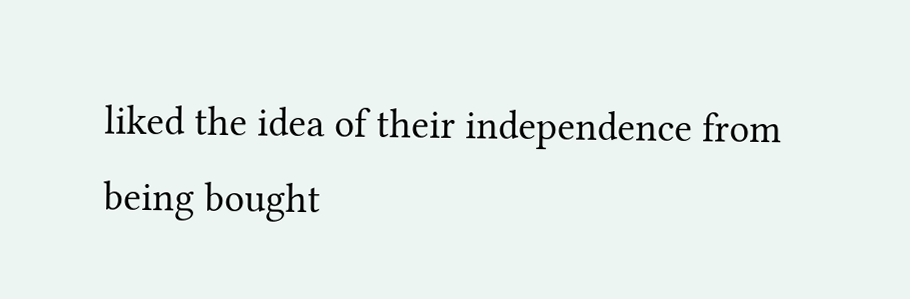liked the idea of their independence from being bought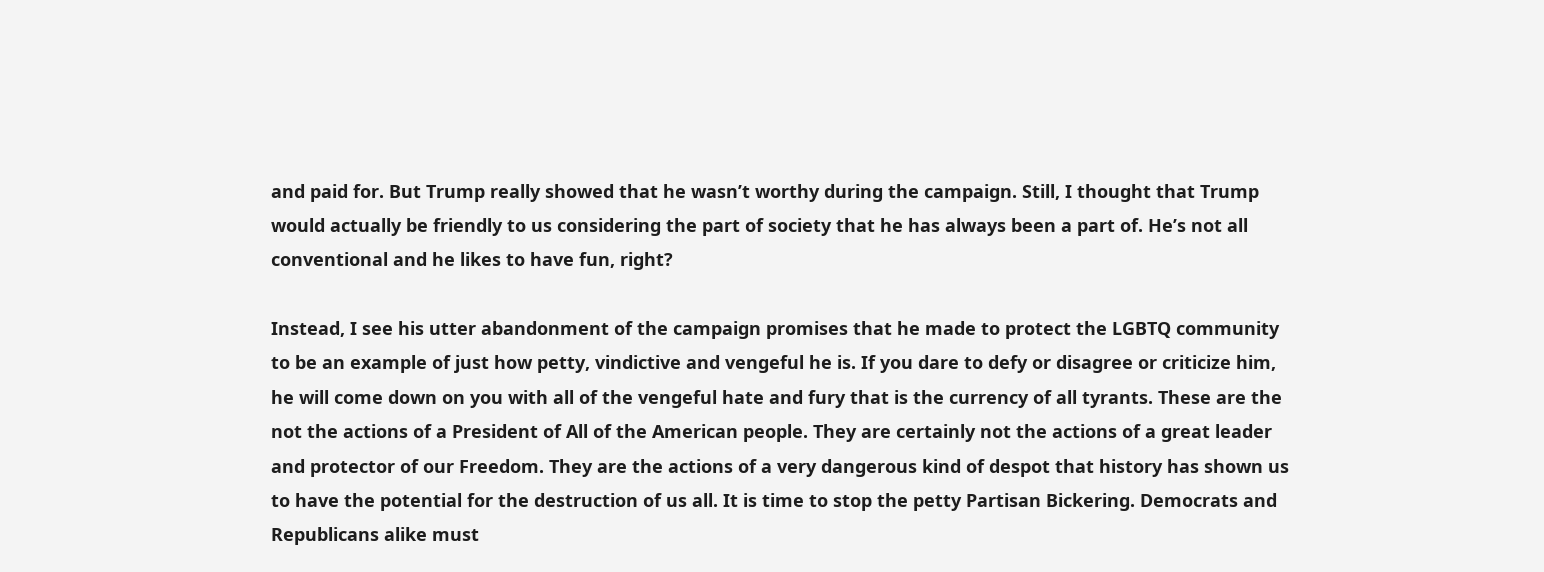and paid for. But Trump really showed that he wasn’t worthy during the campaign. Still, I thought that Trump would actually be friendly to us considering the part of society that he has always been a part of. He’s not all conventional and he likes to have fun, right?

Instead, I see his utter abandonment of the campaign promises that he made to protect the LGBTQ community to be an example of just how petty, vindictive and vengeful he is. If you dare to defy or disagree or criticize him, he will come down on you with all of the vengeful hate and fury that is the currency of all tyrants. These are the not the actions of a President of All of the American people. They are certainly not the actions of a great leader and protector of our Freedom. They are the actions of a very dangerous kind of despot that history has shown us to have the potential for the destruction of us all. It is time to stop the petty Partisan Bickering. Democrats and Republicans alike must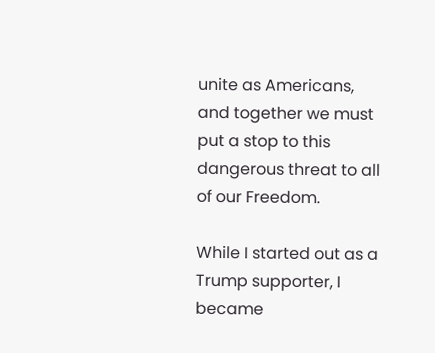unite as Americans, and together we must put a stop to this dangerous threat to all of our Freedom.

While I started out as a Trump supporter, I became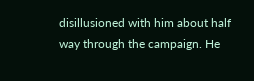disillusioned with him about half way through the campaign. He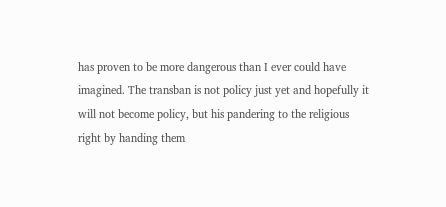has proven to be more dangerous than I ever could have imagined. The transban is not policy just yet and hopefully it will not become policy, but his pandering to the religious right by handing them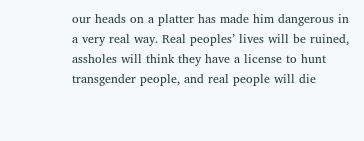our heads on a platter has made him dangerous in a very real way. Real peoples’ lives will be ruined, assholes will think they have a license to hunt transgender people, and real people will die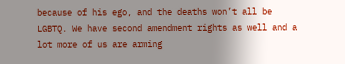because of his ego, and the deaths won’t all be LGBTQ. We have second amendment rights as well and a lot more of us are arming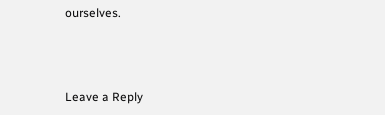ourselves.



Leave a Reply